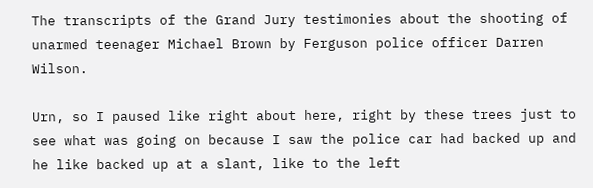The transcripts of the Grand Jury testimonies about the shooting of unarmed teenager Michael Brown by Ferguson police officer Darren Wilson.

Urn, so I paused like right about here, right by these trees just to see what was going on because I saw the police car had backed up and he like backed up at a slant, like to the left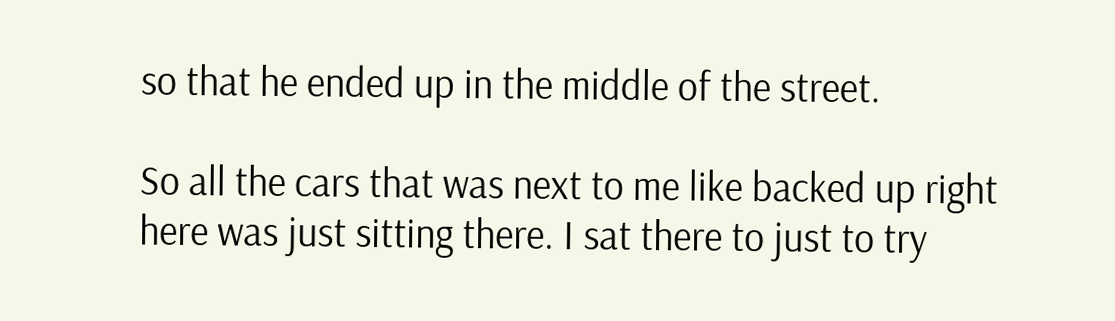so that he ended up in the middle of the street.

So all the cars that was next to me like backed up right here was just sitting there. I sat there to just to try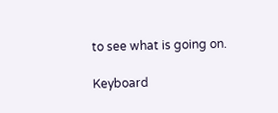to see what is going on.

Keyboard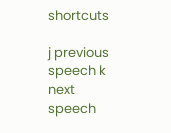shortcuts

j previous speech k next speech